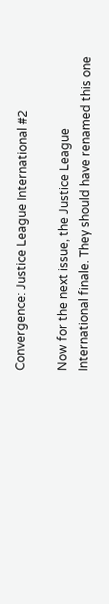Convergence: Justice League International #2

Now for the next issue, the Justice League International finale. They should have renamed this one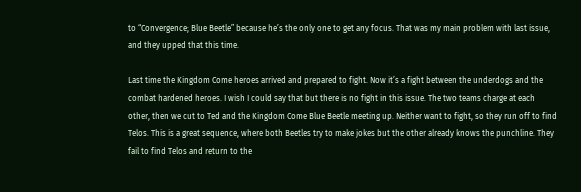to “Convergence; Blue Beetle” because he’s the only one to get any focus. That was my main problem with last issue, and they upped that this time.

Last time the Kingdom Come heroes arrived and prepared to fight. Now it’s a fight between the underdogs and the combat hardened heroes. I wish I could say that but there is no fight in this issue. The two teams charge at each other, then we cut to Ted and the Kingdom Come Blue Beetle meeting up. Neither want to fight, so they run off to find Telos. This is a great sequence, where both Beetles try to make jokes but the other already knows the punchline. They fail to find Telos and return to the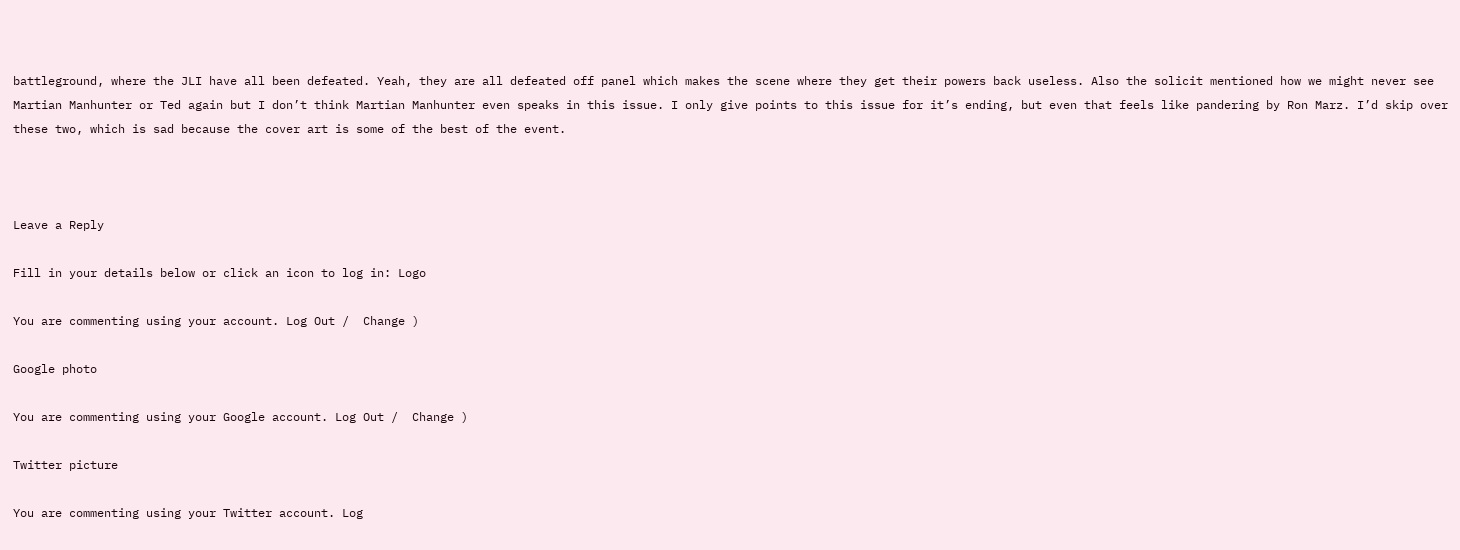battleground, where the JLI have all been defeated. Yeah, they are all defeated off panel which makes the scene where they get their powers back useless. Also the solicit mentioned how we might never see Martian Manhunter or Ted again but I don’t think Martian Manhunter even speaks in this issue. I only give points to this issue for it’s ending, but even that feels like pandering by Ron Marz. I’d skip over these two, which is sad because the cover art is some of the best of the event.



Leave a Reply

Fill in your details below or click an icon to log in: Logo

You are commenting using your account. Log Out /  Change )

Google photo

You are commenting using your Google account. Log Out /  Change )

Twitter picture

You are commenting using your Twitter account. Log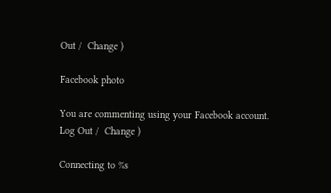Out /  Change )

Facebook photo

You are commenting using your Facebook account. Log Out /  Change )

Connecting to %s